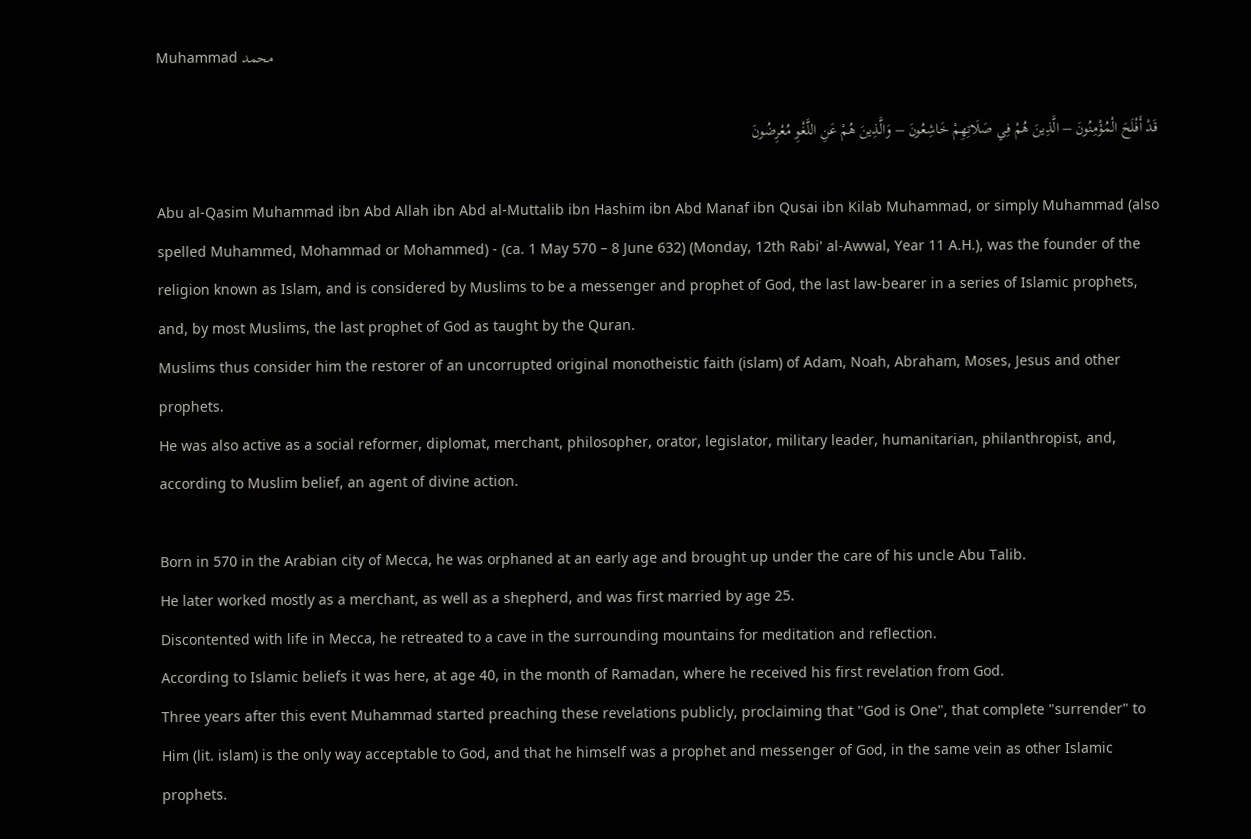Muhammad محمد

قَدْ أَفْلَحَ الْمُؤْمِنُونَ – الَّذِينَ هُمْ فِي صَلَاتِهِمْ خَاشِعُونَ – وَالَّذِينَ هُمْ عَنِ اللَّغْوِ مُعْرِضُونَ

Abu al-Qasim Muhammad ibn Abd Allah ibn Abd al-Muttalib ibn Hashim ibn Abd Manaf ibn Qusai ibn Kilab Muhammad, or simply Muhammad (also spelled Muhammed, Mohammad or Mohammed) - (ca. 1 May 570 – 8 June 632) (Monday, 12th Rabi' al-Awwal, Year 11 A.H.), was the founder of the religion known as Islam, and is considered by Muslims to be a messenger and prophet of God, the last law-bearer in a series of Islamic prophets, and, by most Muslims, the last prophet of God as taught by the Quran.
Muslims thus consider him the restorer of an uncorrupted original monotheistic faith (islam) of Adam, Noah, Abraham, Moses, Jesus and other prophets.
He was also active as a social reformer, diplomat, merchant, philosopher, orator, legislator, military leader, humanitarian, philanthropist, and, according to Muslim belief, an agent of divine action.

Born in 570 in the Arabian city of Mecca, he was orphaned at an early age and brought up under the care of his uncle Abu Talib.
He later worked mostly as a merchant, as well as a shepherd, and was first married by age 25.
Discontented with life in Mecca, he retreated to a cave in the surrounding mountains for meditation and reflection.
According to Islamic beliefs it was here, at age 40, in the month of Ramadan, where he received his first revelation from God.
Three years after this event Muhammad started preaching these revelations publicly, proclaiming that "God is One", that complete "surrender" to Him (lit. islam) is the only way acceptable to God, and that he himself was a prophet and messenger of God, in the same vein as other Islamic prophets.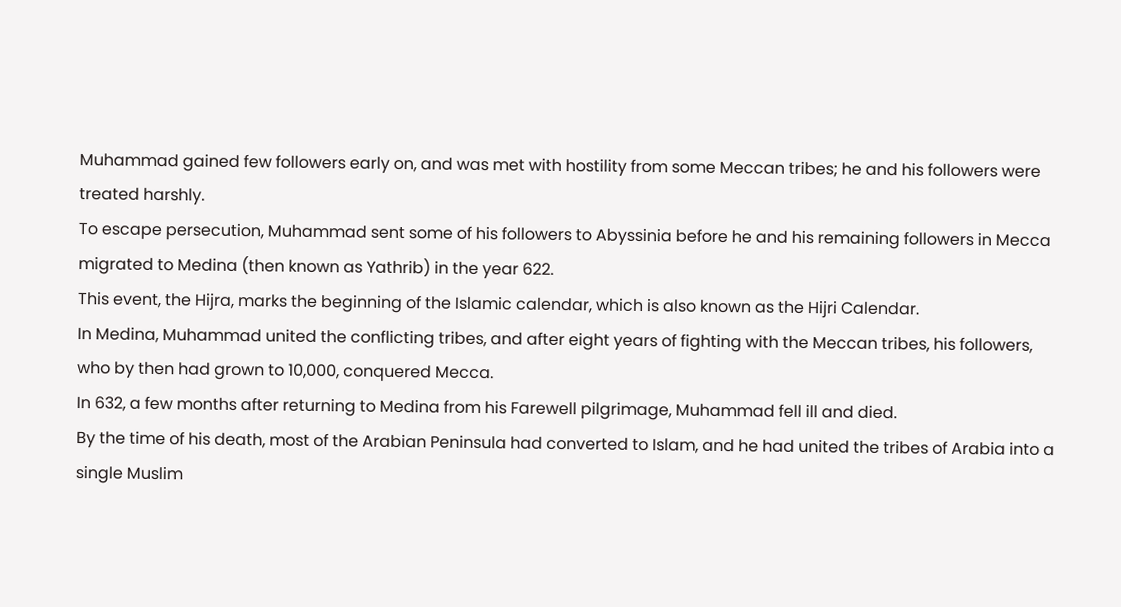Muhammad gained few followers early on, and was met with hostility from some Meccan tribes; he and his followers were treated harshly.
To escape persecution, Muhammad sent some of his followers to Abyssinia before he and his remaining followers in Mecca migrated to Medina (then known as Yathrib) in the year 622.
This event, the Hijra, marks the beginning of the Islamic calendar, which is also known as the Hijri Calendar.
In Medina, Muhammad united the conflicting tribes, and after eight years of fighting with the Meccan tribes, his followers, who by then had grown to 10,000, conquered Mecca.
In 632, a few months after returning to Medina from his Farewell pilgrimage, Muhammad fell ill and died.
By the time of his death, most of the Arabian Peninsula had converted to Islam, and he had united the tribes of Arabia into a single Muslim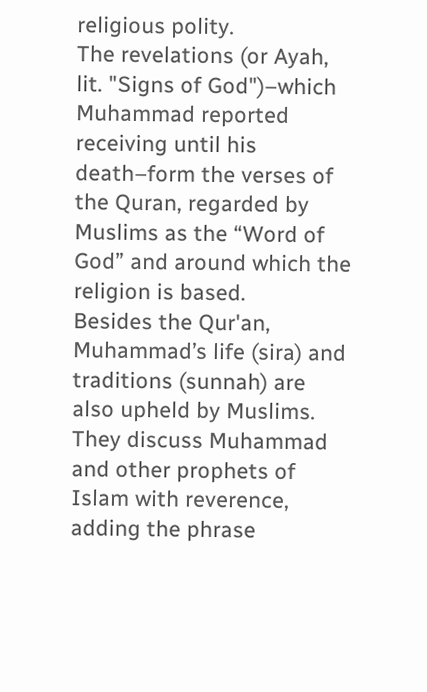religious polity.
The revelations (or Ayah, lit. "Signs of God")–which Muhammad reported receiving until his death–form the verses of the Quran, regarded by Muslims as the “Word of God” and around which the religion is based.
Besides the Qur'an, Muhammad’s life (sira) and traditions (sunnah) are also upheld by Muslims. They discuss Muhammad and other prophets of Islam with reverence, adding the phrase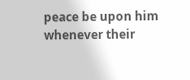peace be upon him whenever their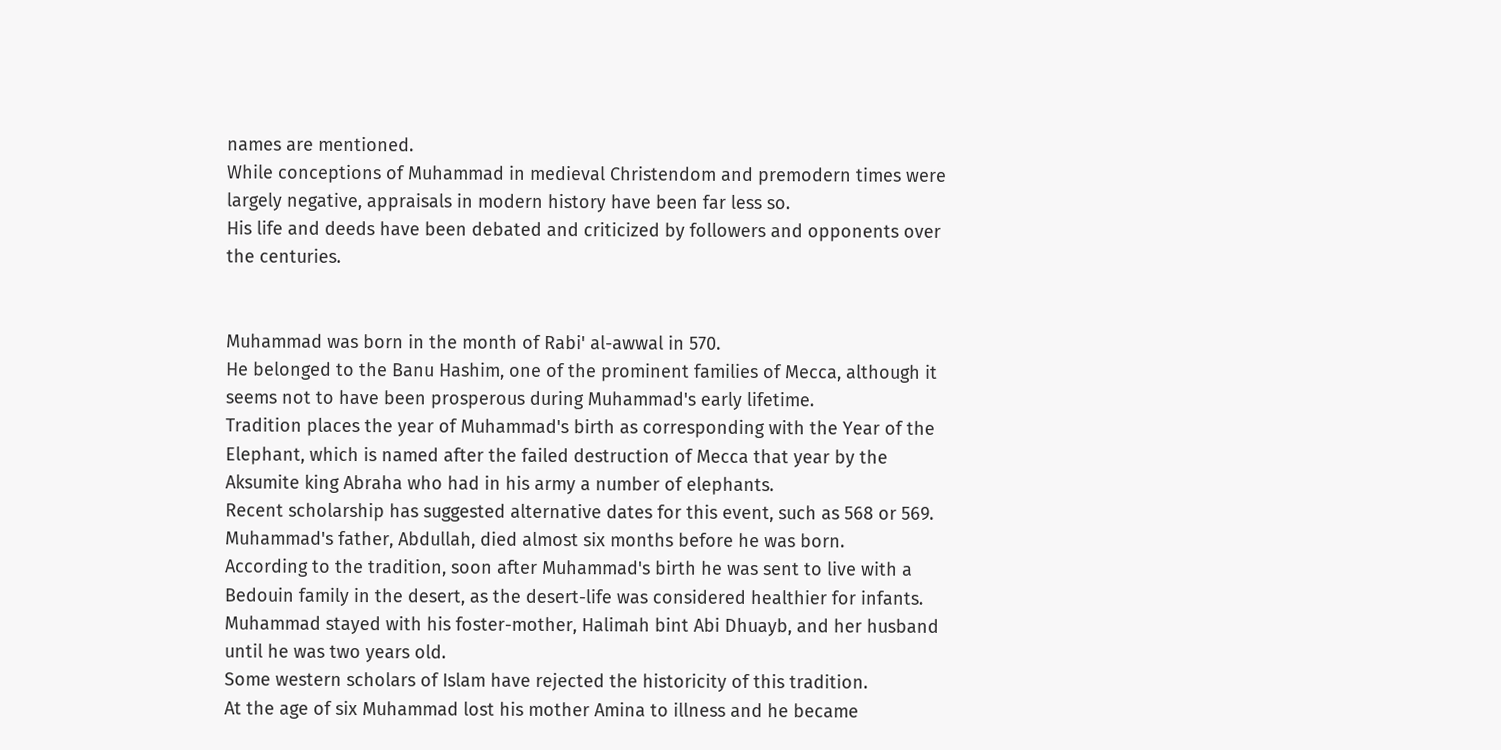names are mentioned.
While conceptions of Muhammad in medieval Christendom and premodern times were largely negative, appraisals in modern history have been far less so.
His life and deeds have been debated and criticized by followers and opponents over the centuries.


Muhammad was born in the month of Rabi' al-awwal in 570.
He belonged to the Banu Hashim, one of the prominent families of Mecca, although it seems not to have been prosperous during Muhammad's early lifetime.
Tradition places the year of Muhammad's birth as corresponding with the Year of the Elephant, which is named after the failed destruction of Mecca that year by the Aksumite king Abraha who had in his army a number of elephants.
Recent scholarship has suggested alternative dates for this event, such as 568 or 569.
Muhammad's father, Abdullah, died almost six months before he was born.
According to the tradition, soon after Muhammad's birth he was sent to live with a Bedouin family in the desert, as the desert-life was considered healthier for infants.
Muhammad stayed with his foster-mother, Halimah bint Abi Dhuayb, and her husband until he was two years old.
Some western scholars of Islam have rejected the historicity of this tradition.
At the age of six Muhammad lost his mother Amina to illness and he became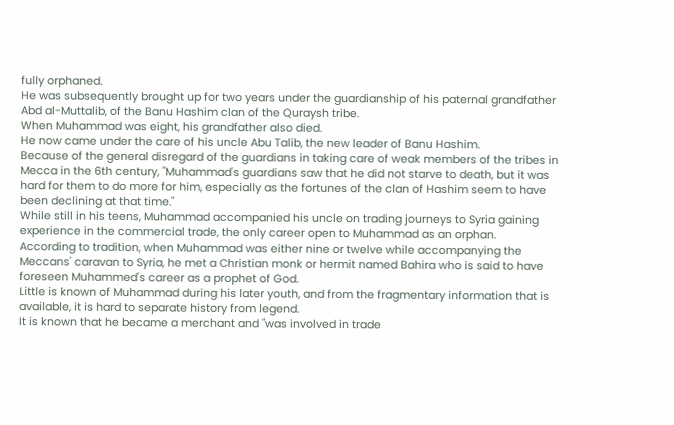fully orphaned.
He was subsequently brought up for two years under the guardianship of his paternal grandfather Abd al-Muttalib, of the Banu Hashim clan of the Quraysh tribe.
When Muhammad was eight, his grandfather also died.
He now came under the care of his uncle Abu Talib, the new leader of Banu Hashim.
Because of the general disregard of the guardians in taking care of weak members of the tribes in Mecca in the 6th century, "Muhammad's guardians saw that he did not starve to death, but it was hard for them to do more for him, especially as the fortunes of the clan of Hashim seem to have been declining at that time."
While still in his teens, Muhammad accompanied his uncle on trading journeys to Syria gaining experience in the commercial trade, the only career open to Muhammad as an orphan.
According to tradition, when Muhammad was either nine or twelve while accompanying the Meccans' caravan to Syria, he met a Christian monk or hermit named Bahira who is said to have foreseen Muhammed's career as a prophet of God.
Little is known of Muhammad during his later youth, and from the fragmentary information that is available, it is hard to separate history from legend.
It is known that he became a merchant and "was involved in trade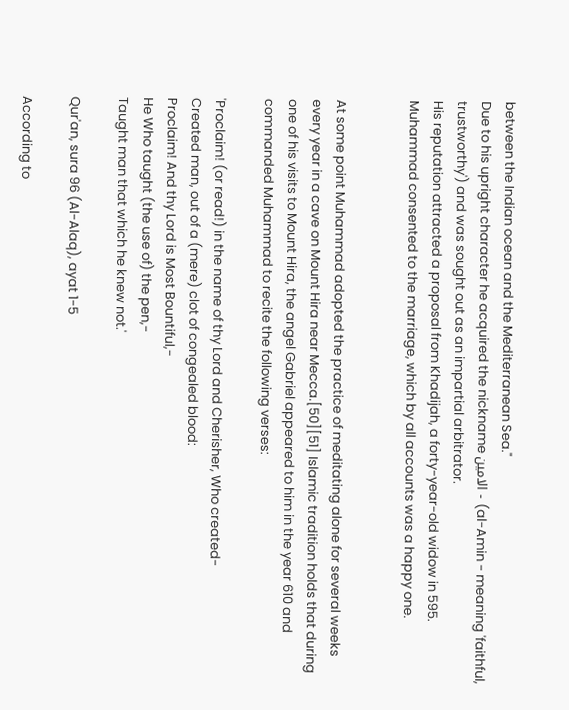between the Indian ocean and the Mediterranean Sea."
Due to his upright character he acquired the nickname الامين - (al-Amin - meaning 'faithful, trustworthy') and was sought out as an impartial arbitrator.
His reputation attracted a proposal from Khadijah, a forty-year-old widow in 595.
Muhammad consented to the marriage, which by all accounts was a happy one.


At some point Muhammad adopted the practice of meditating alone for several weeks every year in a cave on Mount Hira near Mecca.[50][51] Islamic tradition holds that during one of his visits to Mount Hira, the angel Gabriel appeared to him in the year 610 and commanded Muhammad to recite the following verses:

'Proclaim! (or read!) in the name of thy Lord and Cherisher, Who created-
Created man, out of a (mere) clot of congealed blood:
Proclaim! And thy Lord is Most Bountiful,-
He Who taught (the use of) the pen,-
Taught man that which he knew not.'

Qur'an, sura 96 (Al-Alaq), ayat 1-5

According to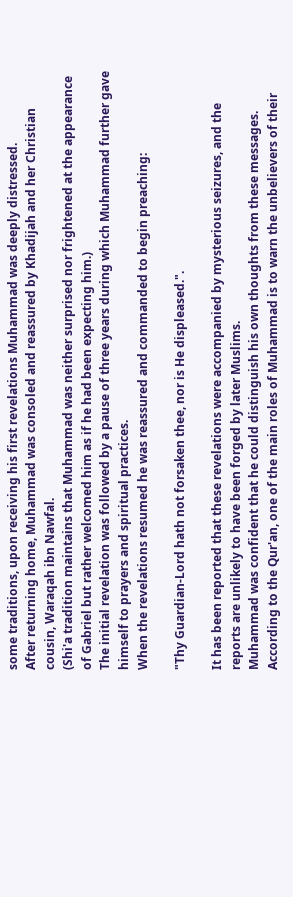some traditions, upon receiving his first revelations Muhammad was deeply distressed.
After returning home, Muhammad was consoled and reassured by Khadijah and her Christian cousin, Waraqah ibn Nawfal.
(Shi'a tradition maintains that Muhammad was neither surprised nor frightened at the appearance of Gabriel but rather welcomed him as if he had been expecting him.)
The initial revelation was followed by a pause of three years during which Muhammad further gave himself to prayers and spiritual practices.
When the revelations resumed he was reassured and commanded to begin preaching:

"Thy Guardian-Lord hath not forsaken thee, nor is He displeased.".

It has been reported that these revelations were accompanied by mysterious seizures, and the reports are unlikely to have been forged by later Muslims.
Muhammad was confident that he could distinguish his own thoughts from these messages.
According to the Qur'an, one of the main roles of Muhammad is to warn the unbelievers of their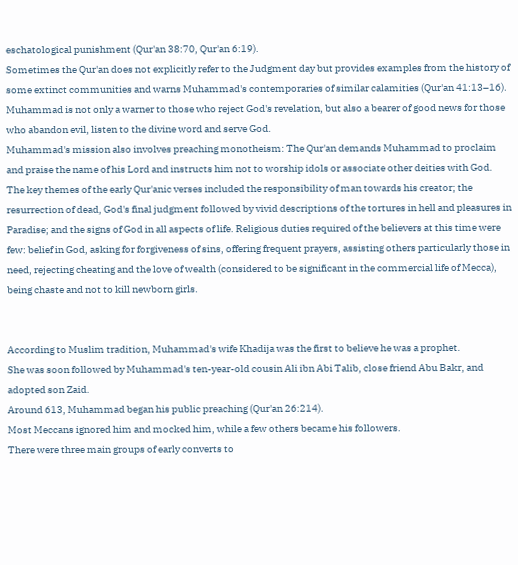eschatological punishment (Qur'an 38:70, Qur'an 6:19).
Sometimes the Qur'an does not explicitly refer to the Judgment day but provides examples from the history of some extinct communities and warns Muhammad's contemporaries of similar calamities (Qur'an 41:13–16).
Muhammad is not only a warner to those who reject God's revelation, but also a bearer of good news for those who abandon evil, listen to the divine word and serve God.
Muhammad's mission also involves preaching monotheism: The Qur'an demands Muhammad to proclaim and praise the name of his Lord and instructs him not to worship idols or associate other deities with God.
The key themes of the early Qur'anic verses included the responsibility of man towards his creator; the resurrection of dead, God's final judgment followed by vivid descriptions of the tortures in hell and pleasures in Paradise; and the signs of God in all aspects of life. Religious duties required of the believers at this time were few: belief in God, asking for forgiveness of sins, offering frequent prayers, assisting others particularly those in need, rejecting cheating and the love of wealth (considered to be significant in the commercial life of Mecca), being chaste and not to kill newborn girls.


According to Muslim tradition, Muhammad's wife Khadija was the first to believe he was a prophet.
She was soon followed by Muhammad's ten-year-old cousin Ali ibn Abi Talib, close friend Abu Bakr, and adopted son Zaid.
Around 613, Muhammad began his public preaching (Qur'an 26:214).
Most Meccans ignored him and mocked him, while a few others became his followers.
There were three main groups of early converts to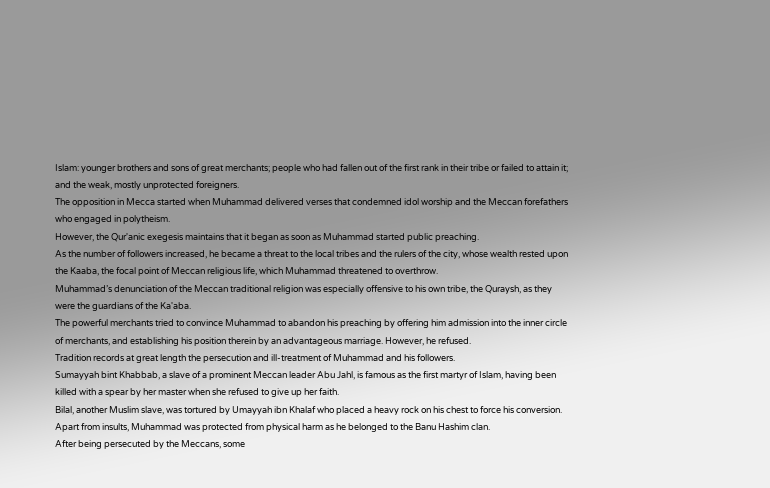Islam: younger brothers and sons of great merchants; people who had fallen out of the first rank in their tribe or failed to attain it; and the weak, mostly unprotected foreigners.
The opposition in Mecca started when Muhammad delivered verses that condemned idol worship and the Meccan forefathers who engaged in polytheism.
However, the Qur'anic exegesis maintains that it began as soon as Muhammad started public preaching.
As the number of followers increased, he became a threat to the local tribes and the rulers of the city, whose wealth rested upon the Kaaba, the focal point of Meccan religious life, which Muhammad threatened to overthrow.
Muhammad’s denunciation of the Meccan traditional religion was especially offensive to his own tribe, the Quraysh, as they were the guardians of the Ka'aba.
The powerful merchants tried to convince Muhammad to abandon his preaching by offering him admission into the inner circle of merchants, and establishing his position therein by an advantageous marriage. However, he refused.
Tradition records at great length the persecution and ill-treatment of Muhammad and his followers.
Sumayyah bint Khabbab, a slave of a prominent Meccan leader Abu Jahl, is famous as the first martyr of Islam, having been killed with a spear by her master when she refused to give up her faith.
Bilal, another Muslim slave, was tortured by Umayyah ibn Khalaf who placed a heavy rock on his chest to force his conversion.
Apart from insults, Muhammad was protected from physical harm as he belonged to the Banu Hashim clan.
After being persecuted by the Meccans, some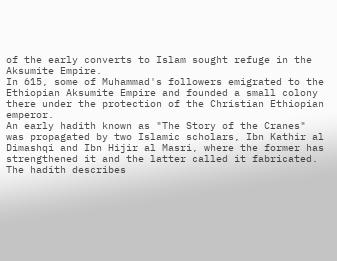of the early converts to Islam sought refuge in the Aksumite Empire.
In 615, some of Muhammad's followers emigrated to the Ethiopian Aksumite Empire and founded a small colony there under the protection of the Christian Ethiopian emperor.
An early hadith known as "The Story of the Cranes" was propagated by two Islamic scholars, Ibn Kathir al Dimashqi and Ibn Hijir al Masri, where the former has strengthened it and the latter called it fabricated. The hadith describes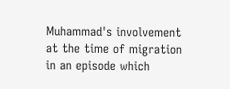Muhammad's involvement at the time of migration in an episode which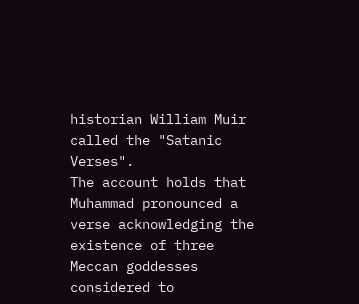historian William Muir called the "Satanic Verses".
The account holds that Muhammad pronounced a verse acknowledging the existence of three Meccan goddesses considered to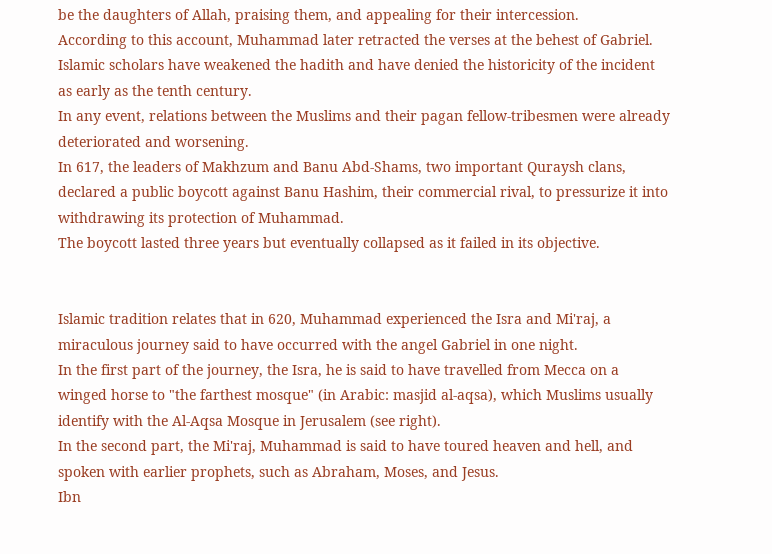be the daughters of Allah, praising them, and appealing for their intercession.
According to this account, Muhammad later retracted the verses at the behest of Gabriel.
Islamic scholars have weakened the hadith and have denied the historicity of the incident as early as the tenth century.
In any event, relations between the Muslims and their pagan fellow-tribesmen were already deteriorated and worsening.
In 617, the leaders of Makhzum and Banu Abd-Shams, two important Quraysh clans, declared a public boycott against Banu Hashim, their commercial rival, to pressurize it into withdrawing its protection of Muhammad.
The boycott lasted three years but eventually collapsed as it failed in its objective.


Islamic tradition relates that in 620, Muhammad experienced the Isra and Mi'raj, a miraculous journey said to have occurred with the angel Gabriel in one night.
In the first part of the journey, the Isra, he is said to have travelled from Mecca on a winged horse to "the farthest mosque" (in Arabic: masjid al-aqsa), which Muslims usually identify with the Al-Aqsa Mosque in Jerusalem (see right).
In the second part, the Mi'raj, Muhammad is said to have toured heaven and hell, and spoken with earlier prophets, such as Abraham, Moses, and Jesus.
Ibn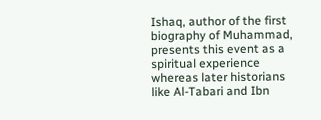Ishaq, author of the first biography of Muhammad, presents this event as a spiritual experience whereas later historians like Al-Tabari and Ibn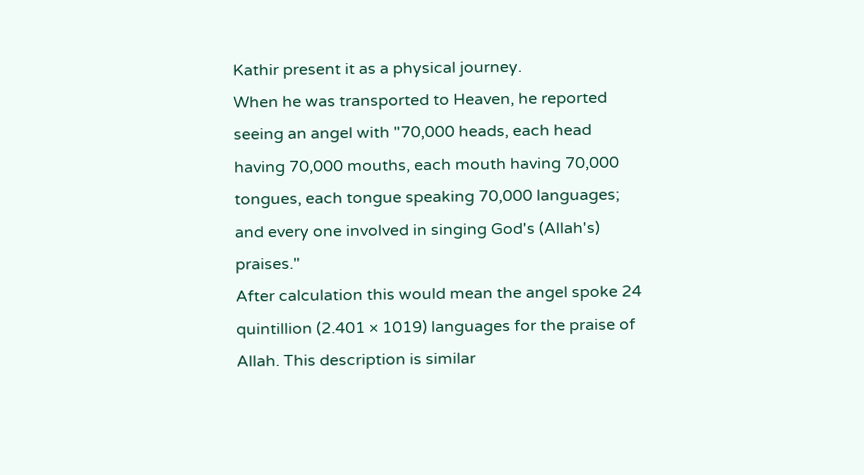Kathir present it as a physical journey.
When he was transported to Heaven, he reported seeing an angel with "70,000 heads, each head having 70,000 mouths, each mouth having 70,000 tongues, each tongue speaking 70,000 languages; and every one involved in singing God's (Allah's) praises."
After calculation this would mean the angel spoke 24 quintillion (2.401 × 1019) languages for the praise of Allah. This description is similar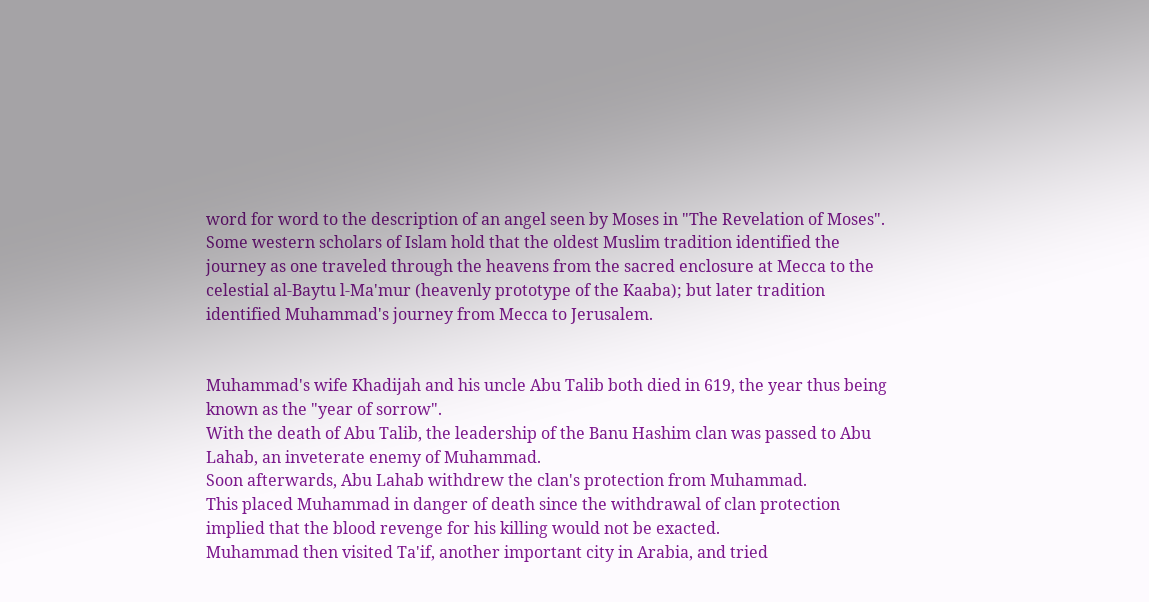word for word to the description of an angel seen by Moses in "The Revelation of Moses".
Some western scholars of Islam hold that the oldest Muslim tradition identified the journey as one traveled through the heavens from the sacred enclosure at Mecca to the celestial al-Baytu l-Ma'mur (heavenly prototype of the Kaaba); but later tradition identified Muhammad's journey from Mecca to Jerusalem.


Muhammad's wife Khadijah and his uncle Abu Talib both died in 619, the year thus being known as the "year of sorrow".
With the death of Abu Talib, the leadership of the Banu Hashim clan was passed to Abu Lahab, an inveterate enemy of Muhammad.
Soon afterwards, Abu Lahab withdrew the clan's protection from Muhammad.
This placed Muhammad in danger of death since the withdrawal of clan protection implied that the blood revenge for his killing would not be exacted.
Muhammad then visited Ta'if, another important city in Arabia, and tried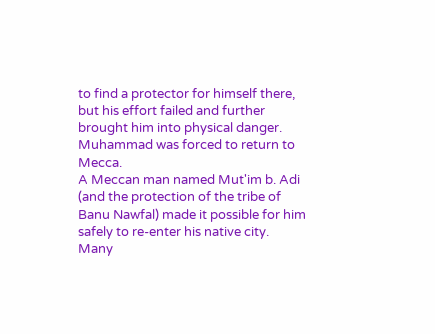to find a protector for himself there, but his effort failed and further brought him into physical danger.
Muhammad was forced to return to Mecca.
A Meccan man named Mut'im b. Adi (and the protection of the tribe of Banu Nawfal) made it possible for him safely to re-enter his native city.
Many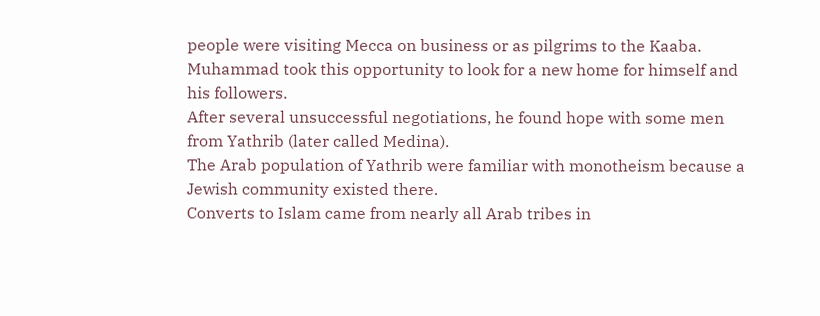people were visiting Mecca on business or as pilgrims to the Kaaba.
Muhammad took this opportunity to look for a new home for himself and his followers.
After several unsuccessful negotiations, he found hope with some men from Yathrib (later called Medina).
The Arab population of Yathrib were familiar with monotheism because a Jewish community existed there.
Converts to Islam came from nearly all Arab tribes in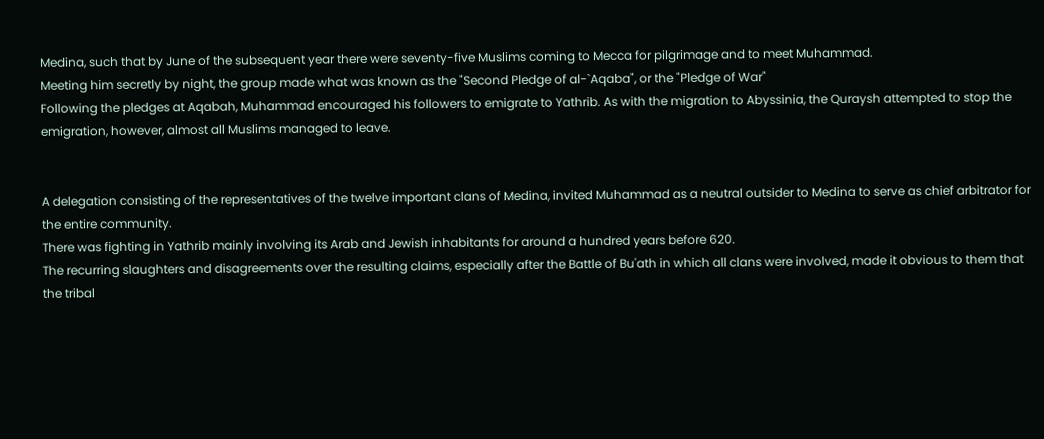Medina, such that by June of the subsequent year there were seventy-five Muslims coming to Mecca for pilgrimage and to meet Muhammad.
Meeting him secretly by night, the group made what was known as the "Second Pledge of al-`Aqaba", or the "Pledge of War"
Following the pledges at Aqabah, Muhammad encouraged his followers to emigrate to Yathrib. As with the migration to Abyssinia, the Quraysh attempted to stop the emigration, however, almost all Muslims managed to leave.


A delegation consisting of the representatives of the twelve important clans of Medina, invited Muhammad as a neutral outsider to Medina to serve as chief arbitrator for the entire community.
There was fighting in Yathrib mainly involving its Arab and Jewish inhabitants for around a hundred years before 620.
The recurring slaughters and disagreements over the resulting claims, especially after the Battle of Bu'ath in which all clans were involved, made it obvious to them that the tribal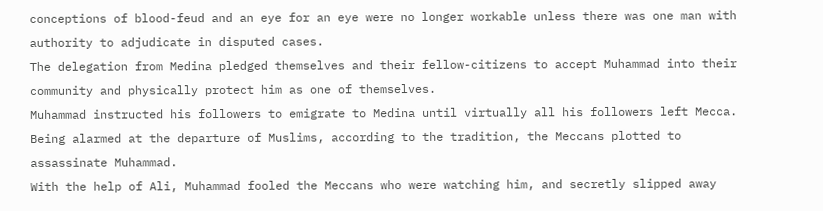conceptions of blood-feud and an eye for an eye were no longer workable unless there was one man with authority to adjudicate in disputed cases.
The delegation from Medina pledged themselves and their fellow-citizens to accept Muhammad into their community and physically protect him as one of themselves.
Muhammad instructed his followers to emigrate to Medina until virtually all his followers left Mecca.
Being alarmed at the departure of Muslims, according to the tradition, the Meccans plotted to assassinate Muhammad.
With the help of Ali, Muhammad fooled the Meccans who were watching him, and secretly slipped away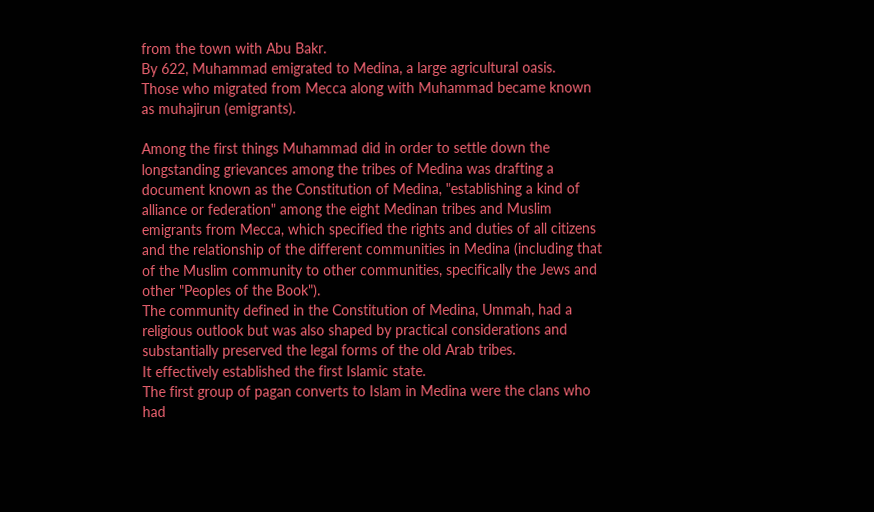from the town with Abu Bakr.
By 622, Muhammad emigrated to Medina, a large agricultural oasis.
Those who migrated from Mecca along with Muhammad became known as muhajirun (emigrants).

Among the first things Muhammad did in order to settle down the longstanding grievances among the tribes of Medina was drafting a document known as the Constitution of Medina, "establishing a kind of alliance or federation" among the eight Medinan tribes and Muslim emigrants from Mecca, which specified the rights and duties of all citizens and the relationship of the different communities in Medina (including that of the Muslim community to other communities, specifically the Jews and other "Peoples of the Book").
The community defined in the Constitution of Medina, Ummah, had a religious outlook but was also shaped by practical considerations and substantially preserved the legal forms of the old Arab tribes.
It effectively established the first Islamic state.
The first group of pagan converts to Islam in Medina were the clans who had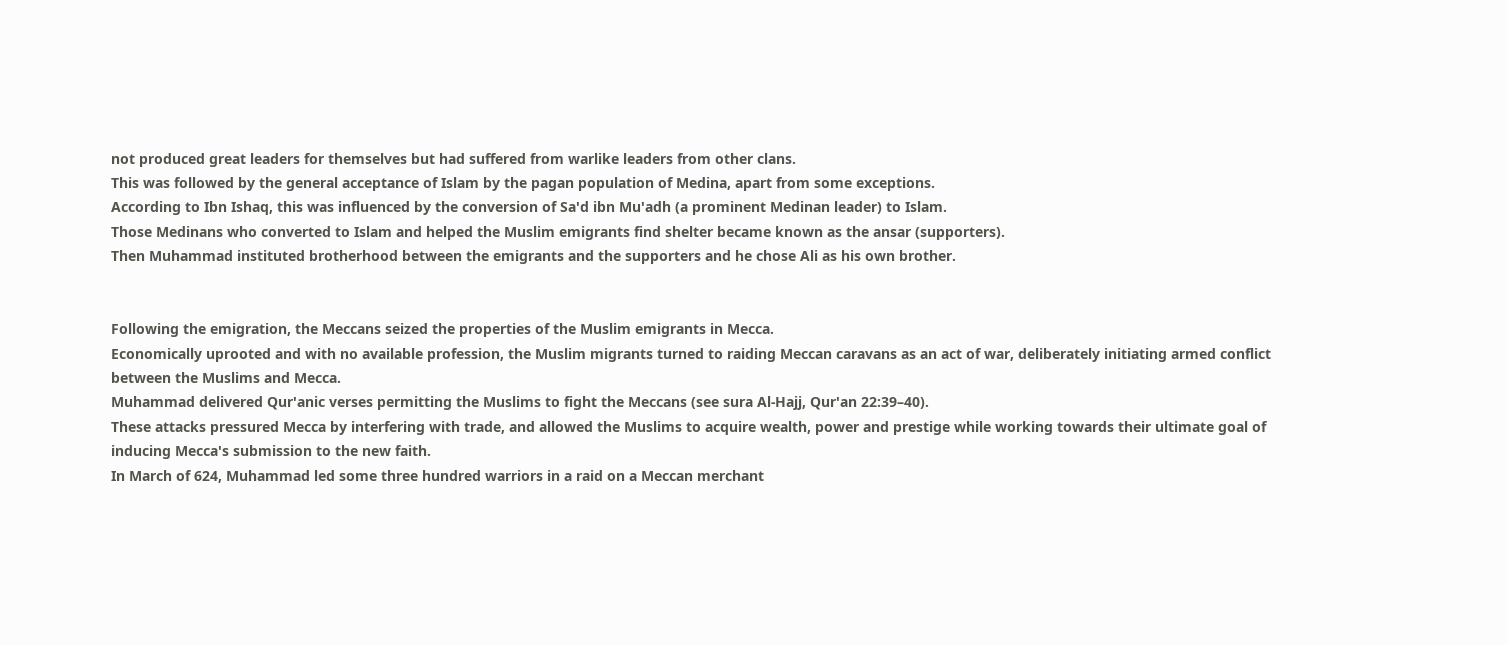not produced great leaders for themselves but had suffered from warlike leaders from other clans.
This was followed by the general acceptance of Islam by the pagan population of Medina, apart from some exceptions.
According to Ibn Ishaq, this was influenced by the conversion of Sa'd ibn Mu'adh (a prominent Medinan leader) to Islam.
Those Medinans who converted to Islam and helped the Muslim emigrants find shelter became known as the ansar (supporters).
Then Muhammad instituted brotherhood between the emigrants and the supporters and he chose Ali as his own brother.


Following the emigration, the Meccans seized the properties of the Muslim emigrants in Mecca.
Economically uprooted and with no available profession, the Muslim migrants turned to raiding Meccan caravans as an act of war, deliberately initiating armed conflict between the Muslims and Mecca.
Muhammad delivered Qur'anic verses permitting the Muslims to fight the Meccans (see sura Al-Hajj, Qur'an 22:39–40).
These attacks pressured Mecca by interfering with trade, and allowed the Muslims to acquire wealth, power and prestige while working towards their ultimate goal of inducing Mecca's submission to the new faith.
In March of 624, Muhammad led some three hundred warriors in a raid on a Meccan merchant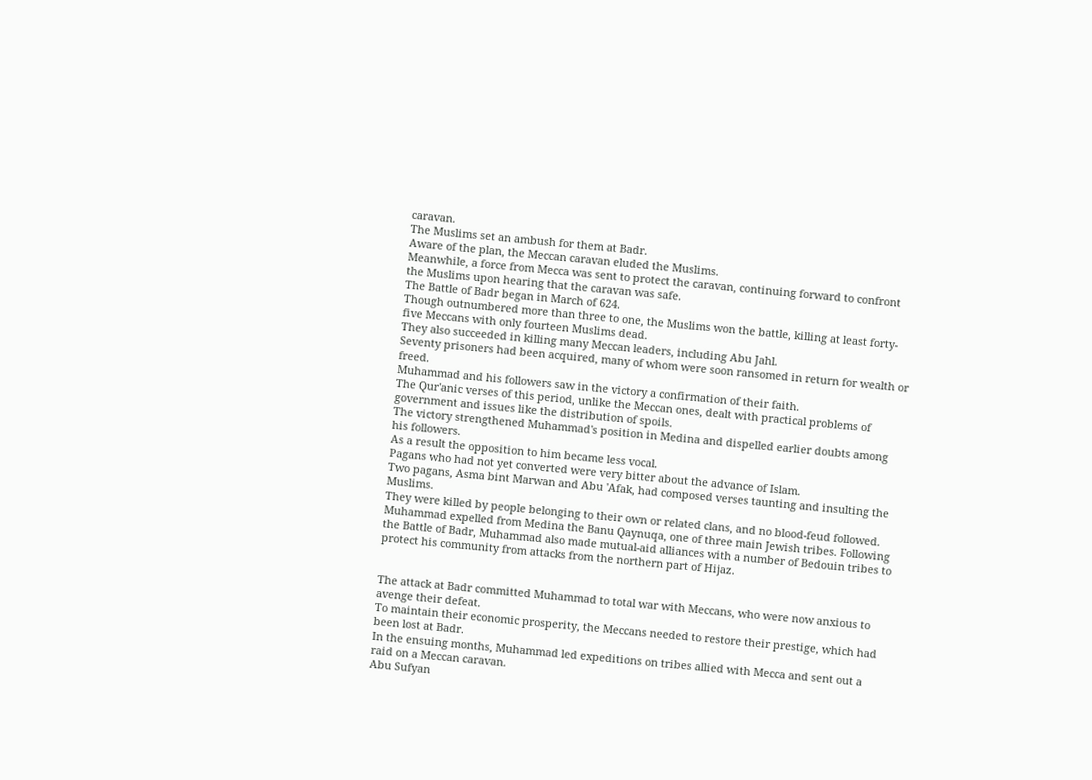caravan.
The Muslims set an ambush for them at Badr.
Aware of the plan, the Meccan caravan eluded the Muslims.
Meanwhile, a force from Mecca was sent to protect the caravan, continuing forward to confront the Muslims upon hearing that the caravan was safe.
The Battle of Badr began in March of 624.
Though outnumbered more than three to one, the Muslims won the battle, killing at least forty-five Meccans with only fourteen Muslims dead.
They also succeeded in killing many Meccan leaders, including Abu Jahl.
Seventy prisoners had been acquired, many of whom were soon ransomed in return for wealth or freed.
Muhammad and his followers saw in the victory a confirmation of their faith.
The Qur'anic verses of this period, unlike the Meccan ones, dealt with practical problems of government and issues like the distribution of spoils.
The victory strengthened Muhammad's position in Medina and dispelled earlier doubts among his followers.
As a result the opposition to him became less vocal.
Pagans who had not yet converted were very bitter about the advance of Islam.
Two pagans, Asma bint Marwan and Abu 'Afak, had composed verses taunting and insulting the Muslims.
They were killed by people belonging to their own or related clans, and no blood-feud followed.
Muhammad expelled from Medina the Banu Qaynuqa, one of three main Jewish tribes. Following the Battle of Badr, Muhammad also made mutual-aid alliances with a number of Bedouin tribes to protect his community from attacks from the northern part of Hijaz.


The attack at Badr committed Muhammad to total war with Meccans, who were now anxious to avenge their defeat.
To maintain their economic prosperity, the Meccans needed to restore their prestige, which had been lost at Badr.
In the ensuing months, Muhammad led expeditions on tribes allied with Mecca and sent out a raid on a Meccan caravan.
Abu Sufyan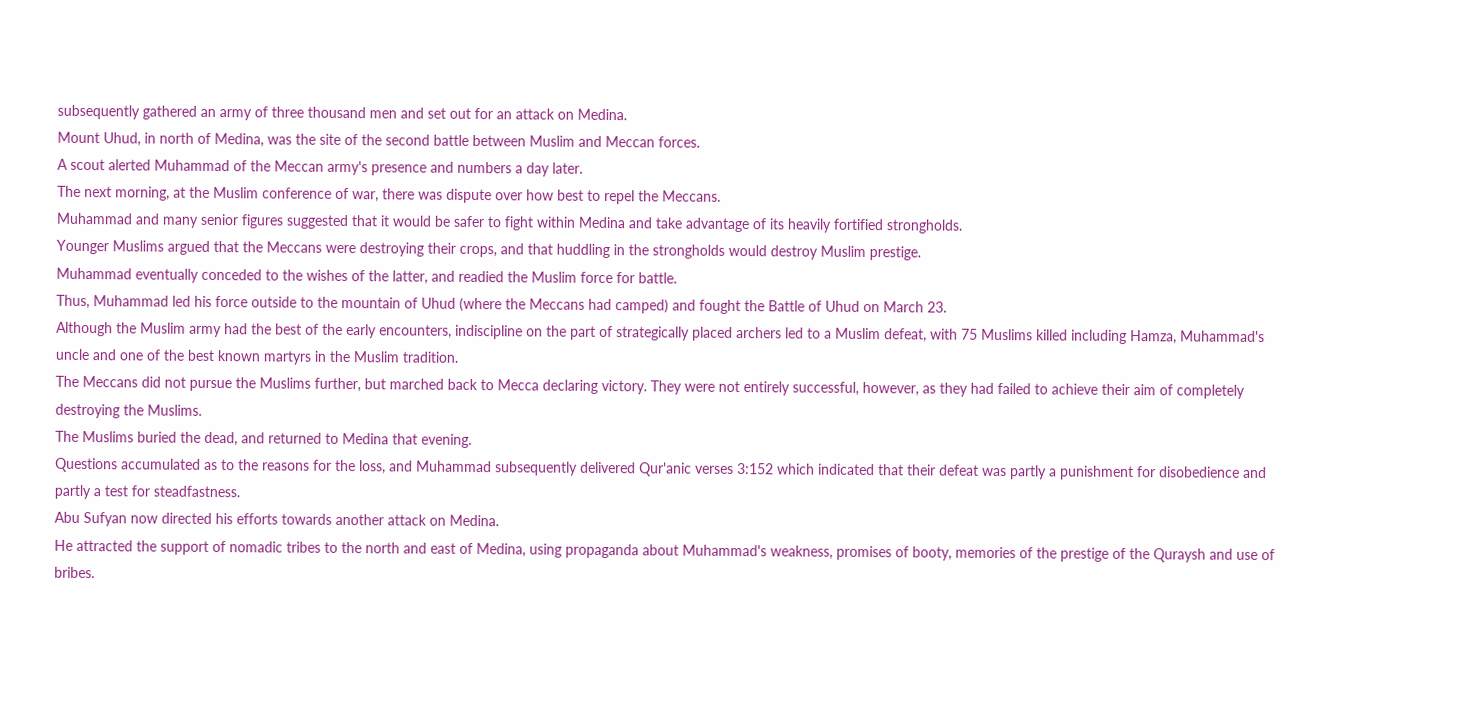subsequently gathered an army of three thousand men and set out for an attack on Medina.
Mount Uhud, in north of Medina, was the site of the second battle between Muslim and Meccan forces.
A scout alerted Muhammad of the Meccan army's presence and numbers a day later.
The next morning, at the Muslim conference of war, there was dispute over how best to repel the Meccans.
Muhammad and many senior figures suggested that it would be safer to fight within Medina and take advantage of its heavily fortified strongholds.
Younger Muslims argued that the Meccans were destroying their crops, and that huddling in the strongholds would destroy Muslim prestige.
Muhammad eventually conceded to the wishes of the latter, and readied the Muslim force for battle.
Thus, Muhammad led his force outside to the mountain of Uhud (where the Meccans had camped) and fought the Battle of Uhud on March 23.
Although the Muslim army had the best of the early encounters, indiscipline on the part of strategically placed archers led to a Muslim defeat, with 75 Muslims killed including Hamza, Muhammad's uncle and one of the best known martyrs in the Muslim tradition.
The Meccans did not pursue the Muslims further, but marched back to Mecca declaring victory. They were not entirely successful, however, as they had failed to achieve their aim of completely destroying the Muslims.
The Muslims buried the dead, and returned to Medina that evening.
Questions accumulated as to the reasons for the loss, and Muhammad subsequently delivered Qur'anic verses 3:152 which indicated that their defeat was partly a punishment for disobedience and partly a test for steadfastness.
Abu Sufyan now directed his efforts towards another attack on Medina.
He attracted the support of nomadic tribes to the north and east of Medina, using propaganda about Muhammad's weakness, promises of booty, memories of the prestige of the Quraysh and use of bribes.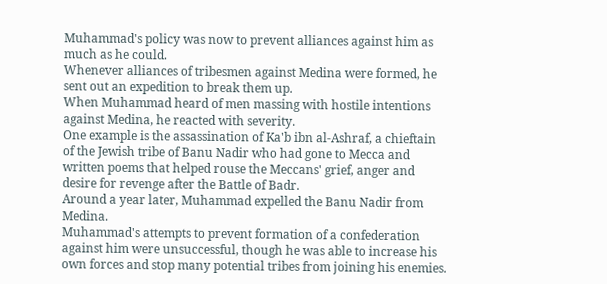Muhammad's policy was now to prevent alliances against him as much as he could.
Whenever alliances of tribesmen against Medina were formed, he sent out an expedition to break them up.
When Muhammad heard of men massing with hostile intentions against Medina, he reacted with severity.
One example is the assassination of Ka'b ibn al-Ashraf, a chieftain of the Jewish tribe of Banu Nadir who had gone to Mecca and written poems that helped rouse the Meccans' grief, anger and desire for revenge after the Battle of Badr.
Around a year later, Muhammad expelled the Banu Nadir from Medina.
Muhammad's attempts to prevent formation of a confederation against him were unsuccessful, though he was able to increase his own forces and stop many potential tribes from joining his enemies.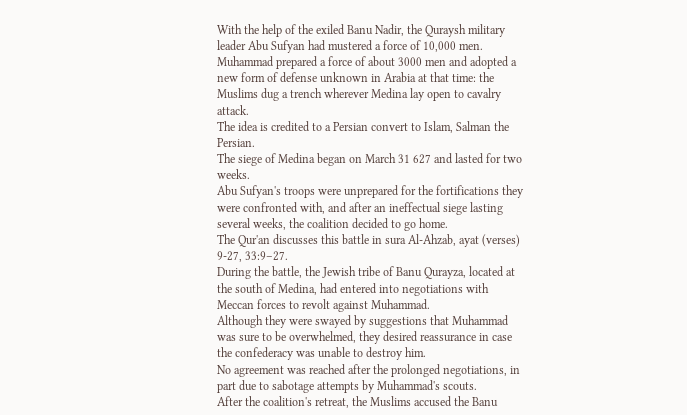With the help of the exiled Banu Nadir, the Quraysh military leader Abu Sufyan had mustered a force of 10,000 men.
Muhammad prepared a force of about 3000 men and adopted a new form of defense unknown in Arabia at that time: the Muslims dug a trench wherever Medina lay open to cavalry attack.
The idea is credited to a Persian convert to Islam, Salman the Persian.
The siege of Medina began on March 31 627 and lasted for two weeks.
Abu Sufyan's troops were unprepared for the fortifications they were confronted with, and after an ineffectual siege lasting several weeks, the coalition decided to go home.
The Qur'an discusses this battle in sura Al-Ahzab, ayat (verses) 9-27, 33:9–27.
During the battle, the Jewish tribe of Banu Qurayza, located at the south of Medina, had entered into negotiations with Meccan forces to revolt against Muhammad.
Although they were swayed by suggestions that Muhammad was sure to be overwhelmed, they desired reassurance in case the confederacy was unable to destroy him.
No agreement was reached after the prolonged negotiations, in part due to sabotage attempts by Muhammad's scouts.
After the coalition's retreat, the Muslims accused the Banu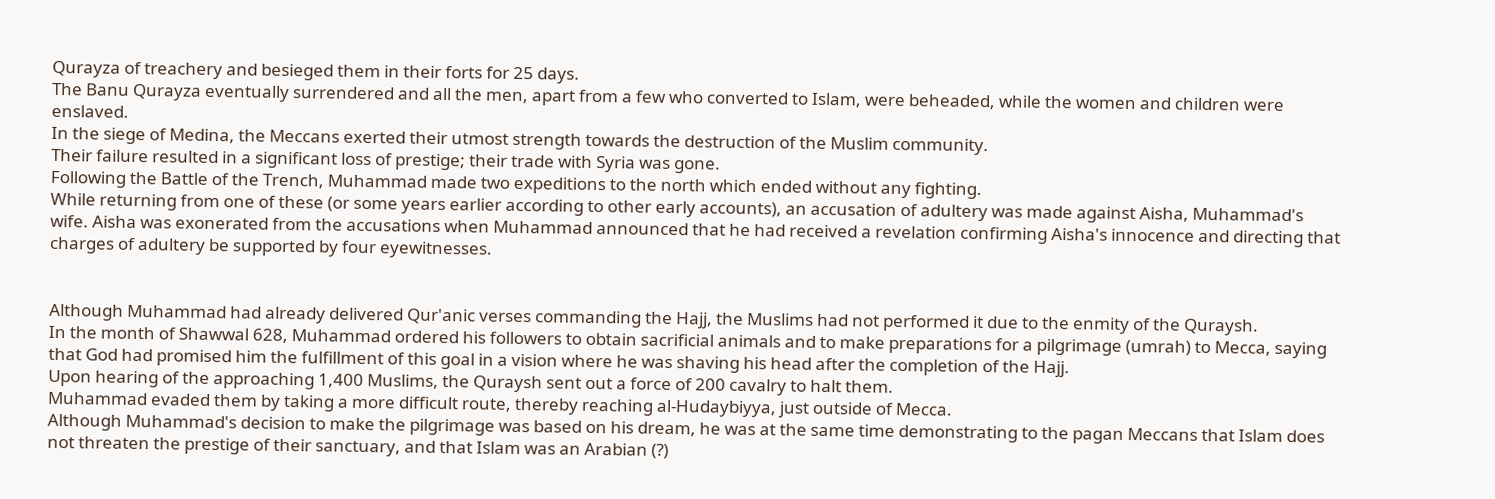Qurayza of treachery and besieged them in their forts for 25 days.
The Banu Qurayza eventually surrendered and all the men, apart from a few who converted to Islam, were beheaded, while the women and children were enslaved.
In the siege of Medina, the Meccans exerted their utmost strength towards the destruction of the Muslim community.
Their failure resulted in a significant loss of prestige; their trade with Syria was gone.
Following the Battle of the Trench, Muhammad made two expeditions to the north which ended without any fighting.
While returning from one of these (or some years earlier according to other early accounts), an accusation of adultery was made against Aisha, Muhammad's wife. Aisha was exonerated from the accusations when Muhammad announced that he had received a revelation confirming Aisha's innocence and directing that charges of adultery be supported by four eyewitnesses.


Although Muhammad had already delivered Qur'anic verses commanding the Hajj, the Muslims had not performed it due to the enmity of the Quraysh.
In the month of Shawwal 628, Muhammad ordered his followers to obtain sacrificial animals and to make preparations for a pilgrimage (umrah) to Mecca, saying that God had promised him the fulfillment of this goal in a vision where he was shaving his head after the completion of the Hajj.
Upon hearing of the approaching 1,400 Muslims, the Quraysh sent out a force of 200 cavalry to halt them.
Muhammad evaded them by taking a more difficult route, thereby reaching al-Hudaybiyya, just outside of Mecca.
Although Muhammad's decision to make the pilgrimage was based on his dream, he was at the same time demonstrating to the pagan Meccans that Islam does not threaten the prestige of their sanctuary, and that Islam was an Arabian (?)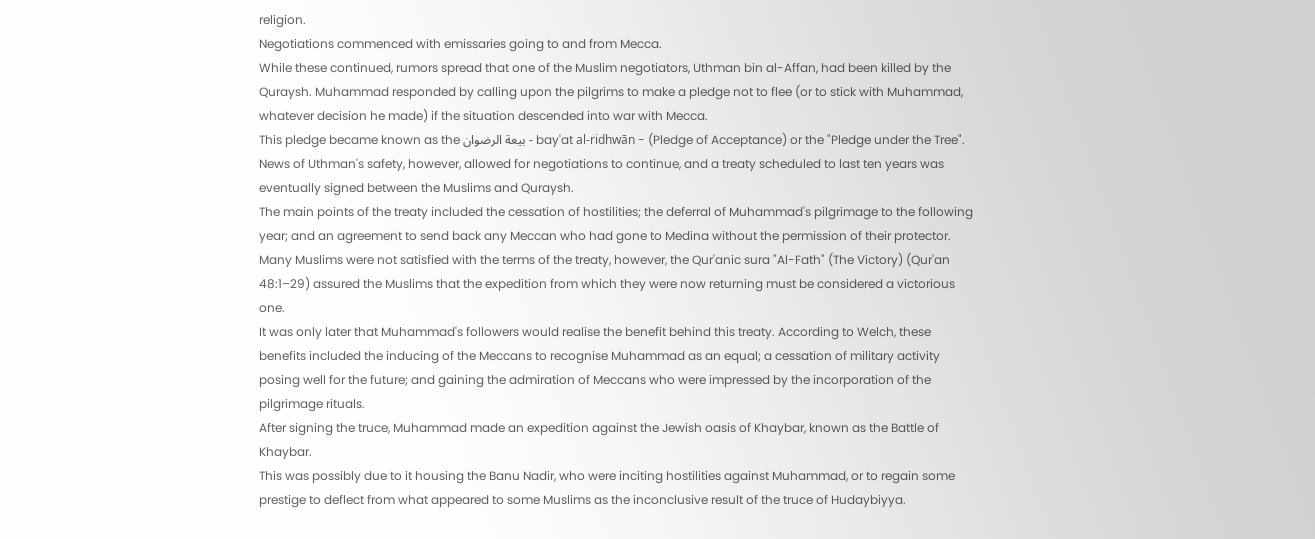religion.
Negotiations commenced with emissaries going to and from Mecca.
While these continued, rumors spread that one of the Muslim negotiators, Uthman bin al-Affan, had been killed by the Quraysh. Muhammad responded by calling upon the pilgrims to make a pledge not to flee (or to stick with Muhammad, whatever decision he made) if the situation descended into war with Mecca.
This pledge became known as the بيعة الرضوان - bay'at al-ridhwān - (Pledge of Acceptance) or the "Pledge under the Tree".
News of Uthman's safety, however, allowed for negotiations to continue, and a treaty scheduled to last ten years was eventually signed between the Muslims and Quraysh.
The main points of the treaty included the cessation of hostilities; the deferral of Muhammad's pilgrimage to the following year; and an agreement to send back any Meccan who had gone to Medina without the permission of their protector.
Many Muslims were not satisfied with the terms of the treaty, however, the Qur'anic sura "Al-Fath" (The Victory) (Qur'an 48:1–29) assured the Muslims that the expedition from which they were now returning must be considered a victorious one.
It was only later that Muhammad's followers would realise the benefit behind this treaty. According to Welch, these benefits included the inducing of the Meccans to recognise Muhammad as an equal; a cessation of military activity posing well for the future; and gaining the admiration of Meccans who were impressed by the incorporation of the pilgrimage rituals.
After signing the truce, Muhammad made an expedition against the Jewish oasis of Khaybar, known as the Battle of Khaybar.
This was possibly due to it housing the Banu Nadir, who were inciting hostilities against Muhammad, or to regain some prestige to deflect from what appeared to some Muslims as the inconclusive result of the truce of Hudaybiyya.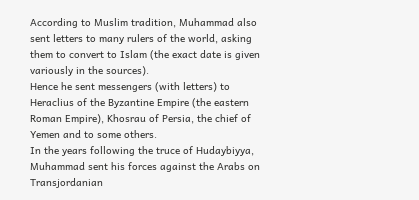According to Muslim tradition, Muhammad also sent letters to many rulers of the world, asking them to convert to Islam (the exact date is given variously in the sources).
Hence he sent messengers (with letters) to Heraclius of the Byzantine Empire (the eastern Roman Empire), Khosrau of Persia, the chief of Yemen and to some others.
In the years following the truce of Hudaybiyya, Muhammad sent his forces against the Arabs on Transjordanian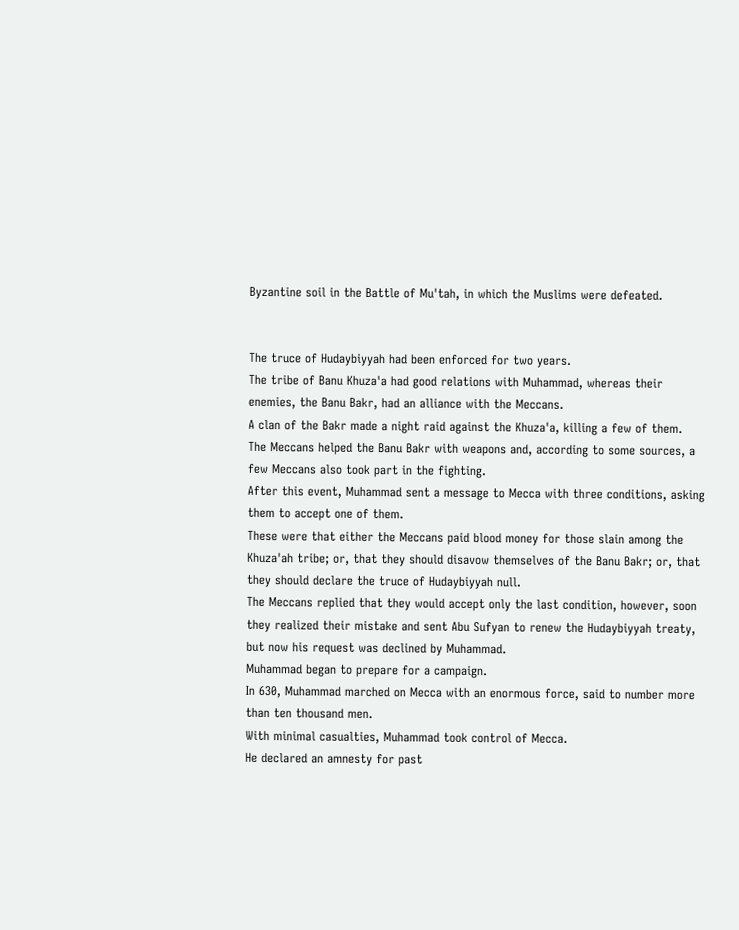Byzantine soil in the Battle of Mu'tah, in which the Muslims were defeated.


The truce of Hudaybiyyah had been enforced for two years.
The tribe of Banu Khuza'a had good relations with Muhammad, whereas their enemies, the Banu Bakr, had an alliance with the Meccans.
A clan of the Bakr made a night raid against the Khuza'a, killing a few of them.
The Meccans helped the Banu Bakr with weapons and, according to some sources, a few Meccans also took part in the fighting.
After this event, Muhammad sent a message to Mecca with three conditions, asking them to accept one of them.
These were that either the Meccans paid blood money for those slain among the Khuza'ah tribe; or, that they should disavow themselves of the Banu Bakr; or, that they should declare the truce of Hudaybiyyah null.
The Meccans replied that they would accept only the last condition, however, soon they realized their mistake and sent Abu Sufyan to renew the Hudaybiyyah treaty, but now his request was declined by Muhammad.
Muhammad began to prepare for a campaign.
In 630, Muhammad marched on Mecca with an enormous force, said to number more than ten thousand men.
With minimal casualties, Muhammad took control of Mecca.
He declared an amnesty for past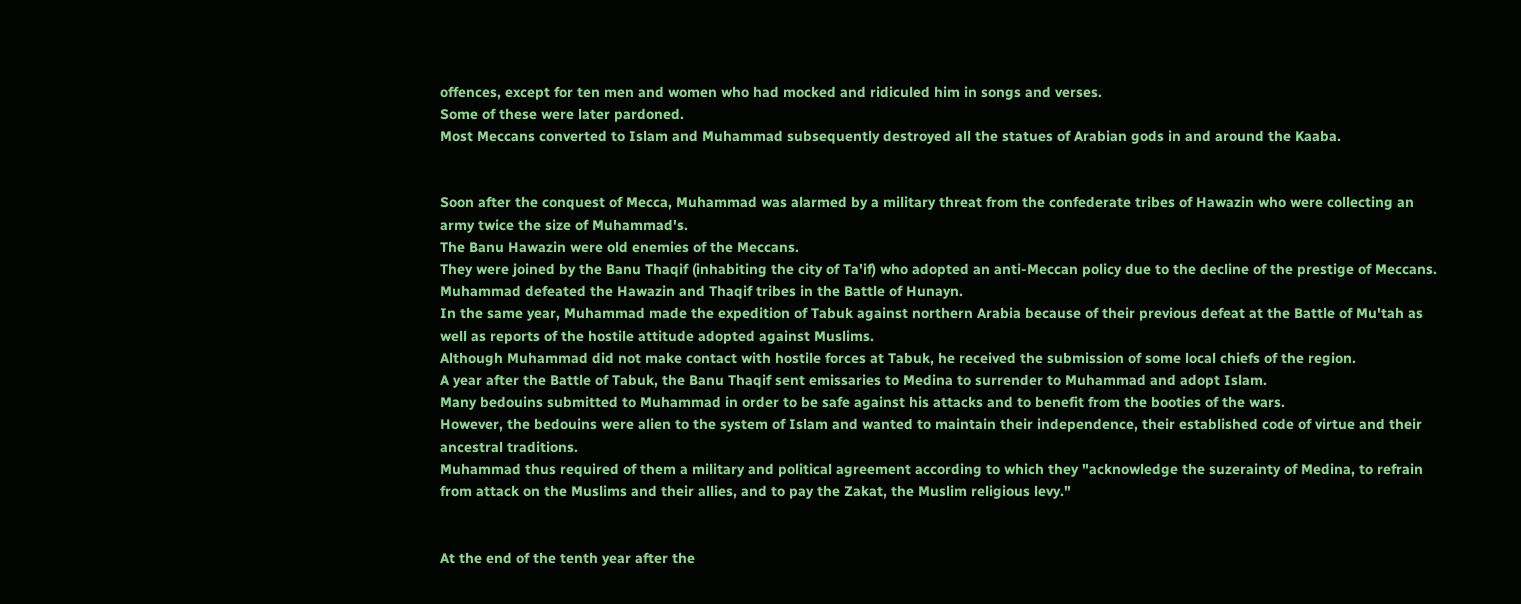offences, except for ten men and women who had mocked and ridiculed him in songs and verses.
Some of these were later pardoned.
Most Meccans converted to Islam and Muhammad subsequently destroyed all the statues of Arabian gods in and around the Kaaba.


Soon after the conquest of Mecca, Muhammad was alarmed by a military threat from the confederate tribes of Hawazin who were collecting an army twice the size of Muhammad's.
The Banu Hawazin were old enemies of the Meccans.
They were joined by the Banu Thaqif (inhabiting the city of Ta'if) who adopted an anti-Meccan policy due to the decline of the prestige of Meccans.
Muhammad defeated the Hawazin and Thaqif tribes in the Battle of Hunayn.
In the same year, Muhammad made the expedition of Tabuk against northern Arabia because of their previous defeat at the Battle of Mu'tah as well as reports of the hostile attitude adopted against Muslims.
Although Muhammad did not make contact with hostile forces at Tabuk, he received the submission of some local chiefs of the region.
A year after the Battle of Tabuk, the Banu Thaqif sent emissaries to Medina to surrender to Muhammad and adopt Islam.
Many bedouins submitted to Muhammad in order to be safe against his attacks and to benefit from the booties of the wars.
However, the bedouins were alien to the system of Islam and wanted to maintain their independence, their established code of virtue and their ancestral traditions.
Muhammad thus required of them a military and political agreement according to which they "acknowledge the suzerainty of Medina, to refrain from attack on the Muslims and their allies, and to pay the Zakat, the Muslim religious levy."


At the end of the tenth year after the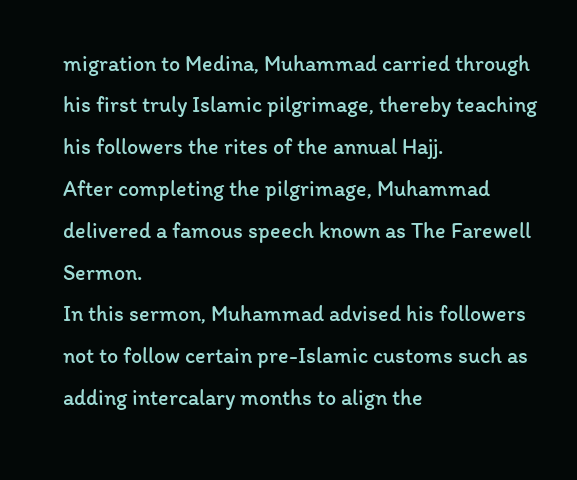migration to Medina, Muhammad carried through his first truly Islamic pilgrimage, thereby teaching his followers the rites of the annual Hajj.
After completing the pilgrimage, Muhammad delivered a famous speech known as The Farewell Sermon.
In this sermon, Muhammad advised his followers not to follow certain pre-Islamic customs such as adding intercalary months to align the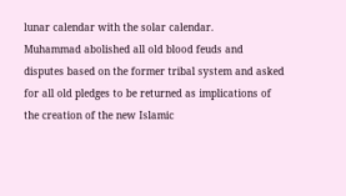lunar calendar with the solar calendar.
Muhammad abolished all old blood feuds and disputes based on the former tribal system and asked for all old pledges to be returned as implications of the creation of the new Islamic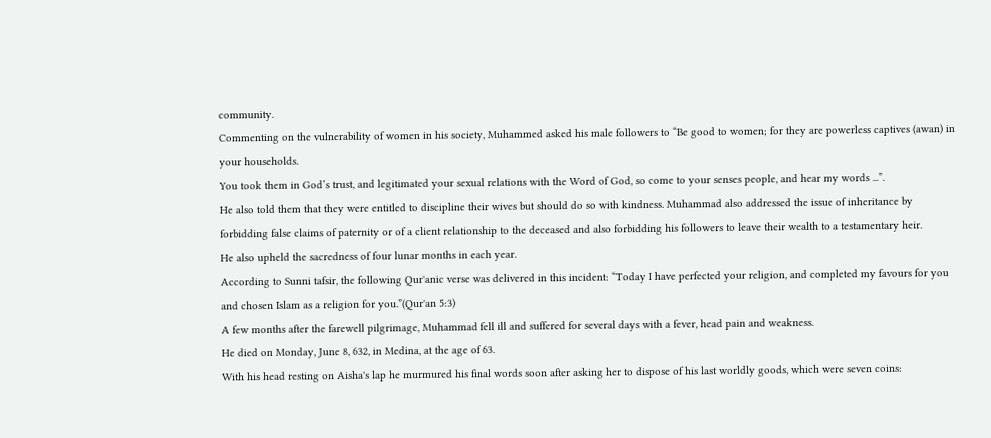community.
Commenting on the vulnerability of women in his society, Muhammed asked his male followers to “Be good to women; for they are powerless captives (awan) in your households.
You took them in God’s trust, and legitimated your sexual relations with the Word of God, so come to your senses people, and hear my words ...”.
He also told them that they were entitled to discipline their wives but should do so with kindness. Muhammad also addressed the issue of inheritance by forbidding false claims of paternity or of a client relationship to the deceased and also forbidding his followers to leave their wealth to a testamentary heir.
He also upheld the sacredness of four lunar months in each year.
According to Sunni tafsir, the following Qur'anic verse was delivered in this incident: “Today I have perfected your religion, and completed my favours for you and chosen Islam as a religion for you.”(Qur'an 5:3)
A few months after the farewell pilgrimage, Muhammad fell ill and suffered for several days with a fever, head pain and weakness.
He died on Monday, June 8, 632, in Medina, at the age of 63.
With his head resting on Aisha's lap he murmured his final words soon after asking her to dispose of his last worldly goods, which were seven coins: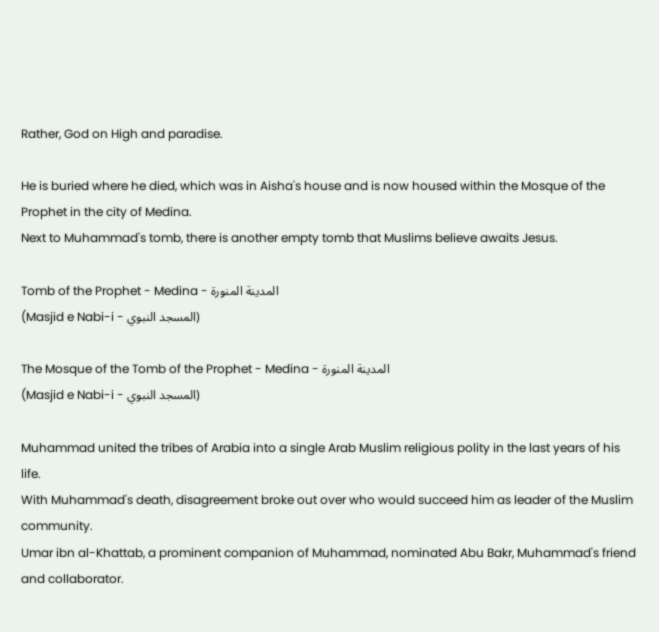Rather, God on High and paradise.

He is buried where he died, which was in Aisha's house and is now housed within the Mosque of the Prophet in the city of Medina.
Next to Muhammad's tomb, there is another empty tomb that Muslims believe awaits Jesus.

Tomb of the Prophet - Medina - المدينة المنورة
(Masjid e Nabi-i - المسجد النبوي)

The Mosque of the Tomb of the Prophet - Medina - المدينة المنورة
(Masjid e Nabi-i - المسجد النبوي)

Muhammad united the tribes of Arabia into a single Arab Muslim religious polity in the last years of his life.
With Muhammad's death, disagreement broke out over who would succeed him as leader of the Muslim community.
Umar ibn al-Khattab, a prominent companion of Muhammad, nominated Abu Bakr, Muhammad's friend and collaborator.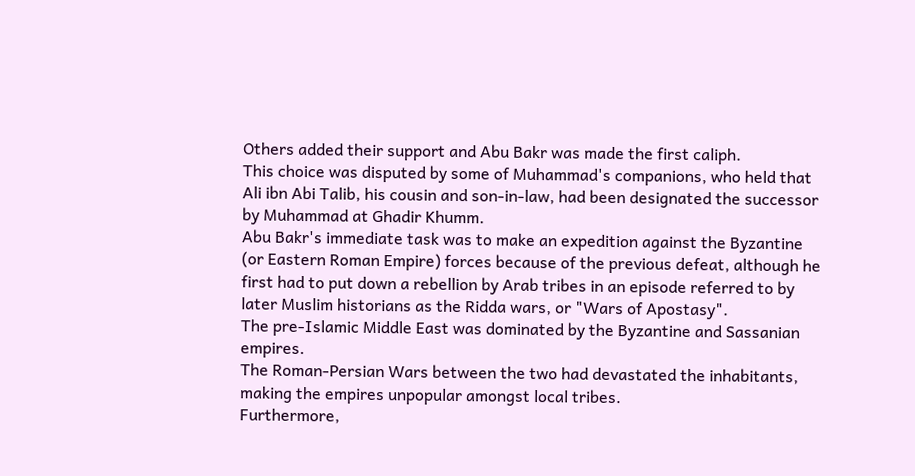Others added their support and Abu Bakr was made the first caliph.
This choice was disputed by some of Muhammad's companions, who held that Ali ibn Abi Talib, his cousin and son-in-law, had been designated the successor by Muhammad at Ghadir Khumm.
Abu Bakr's immediate task was to make an expedition against the Byzantine (or Eastern Roman Empire) forces because of the previous defeat, although he first had to put down a rebellion by Arab tribes in an episode referred to by later Muslim historians as the Ridda wars, or "Wars of Apostasy".
The pre-Islamic Middle East was dominated by the Byzantine and Sassanian empires.
The Roman-Persian Wars between the two had devastated the inhabitants, making the empires unpopular amongst local tribes.
Furthermore,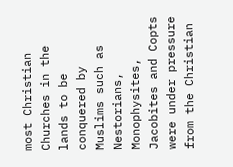most Christian Churches in the lands to be conquered by Muslims such as Nestorians, Monophysites, Jacobites and Copts were under pressure from the Christian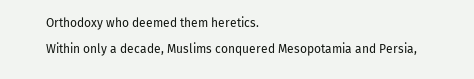Orthodoxy who deemed them heretics.
Within only a decade, Muslims conquered Mesopotamia and Persia,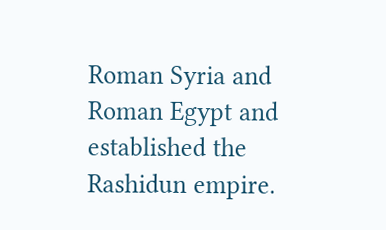Roman Syria and Roman Egypt and established the Rashidun empire.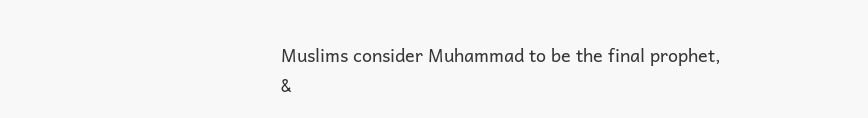Muslims consider Muhammad to be the final prophet,
&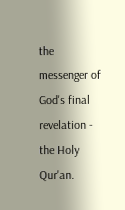the messenger of God's final revelation - the Holy Qur'an.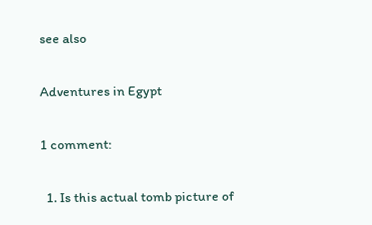see also

Adventures in Egypt

1 comment:

  1. Is this actual tomb picture of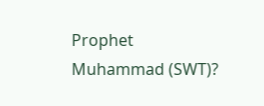Prophet Muhammad (SWT)?